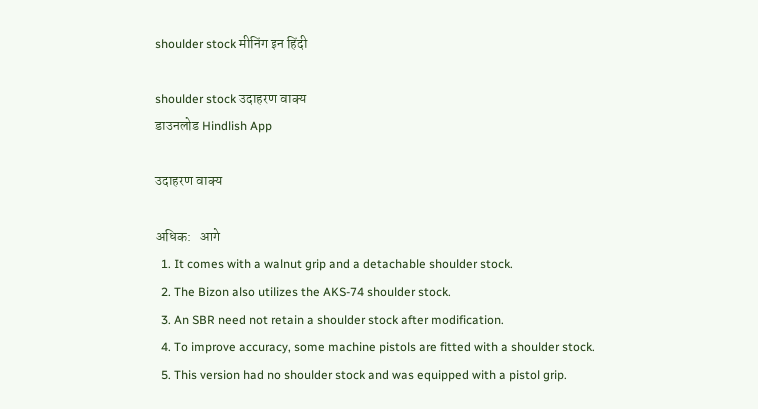shoulder stock मीनिंग इन हिंदी

shoulder stock उदाहरण वाक्य
डाउनलोड Hindlish App

उदाहरण वाक्य

अधिक:   आगे
  1. It comes with a walnut grip and a detachable shoulder stock.
  2. The Bizon also utilizes the AKS-74 shoulder stock.
  3. An SBR need not retain a shoulder stock after modification.
  4. To improve accuracy, some machine pistols are fitted with a shoulder stock.
  5. This version had no shoulder stock and was equipped with a pistol grip.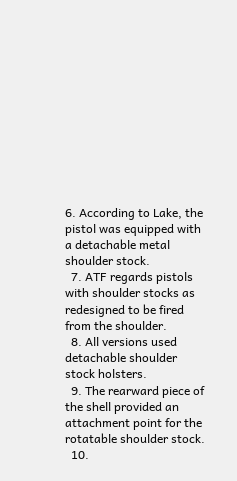6. According to Lake, the pistol was equipped with a detachable metal shoulder stock.
  7. ATF regards pistols with shoulder stocks as redesigned to be fired from the shoulder.
  8. All versions used detachable shoulder stock holsters.
  9. The rearward piece of the shell provided an attachment point for the rotatable shoulder stock.
  10.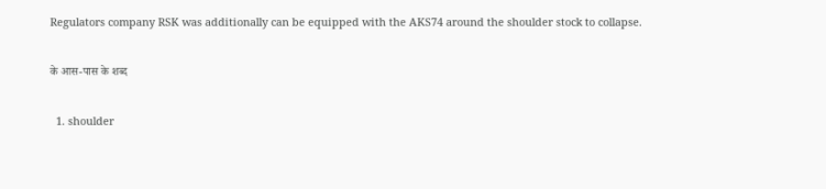Regulators company RSK was additionally can be equipped with the AKS74 around the shoulder stock to collapse.

के आस-पास के शब्द

  1. shoulder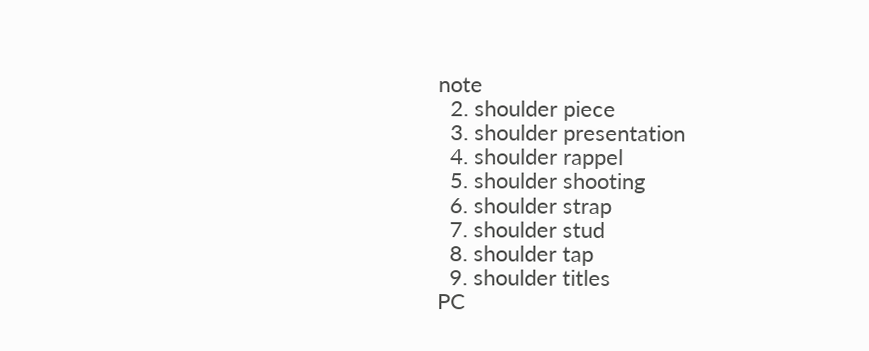note
  2. shoulder piece
  3. shoulder presentation
  4. shoulder rappel
  5. shoulder shooting
  6. shoulder strap
  7. shoulder stud
  8. shoulder tap
  9. shoulder titles
PC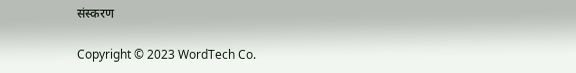संस्करण

Copyright © 2023 WordTech Co.